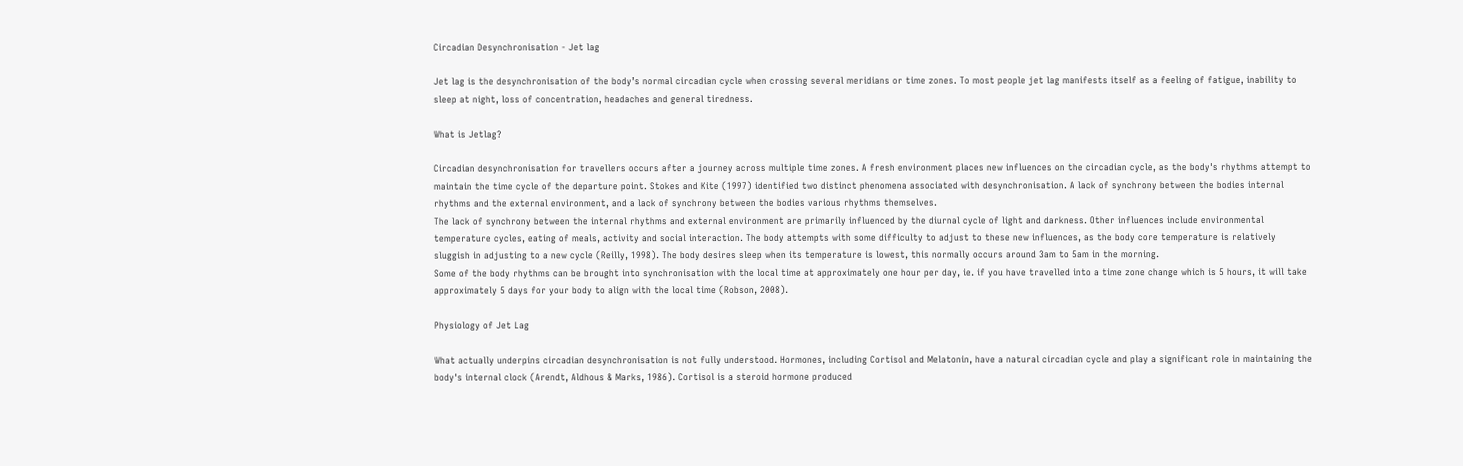Circadian Desynchronisation - Jet lag

Jet lag is the desynchronisation of the body’s normal circadian cycle when crossing several meridians or time zones. To most people jet lag manifests itself as a feeling of fatigue, inability to sleep at night, loss of concentration, headaches and general tiredness.

What is Jetlag?

Circadian desynchronisation for travellers occurs after a journey across multiple time zones. A fresh environment places new influences on the circadian cycle, as the body's rhythms attempt to maintain the time cycle of the departure point. Stokes and Kite (1997) identified two distinct phenomena associated with desynchronisation. A lack of synchrony between the bodies internal rhythms and the external environment, and a lack of synchrony between the bodies various rhythms themselves.
The lack of synchrony between the internal rhythms and external environment are primarily influenced by the diurnal cycle of light and darkness. Other influences include environmental temperature cycles, eating of meals, activity and social interaction. The body attempts with some difficulty to adjust to these new influences, as the body core temperature is relatively sluggish in adjusting to a new cycle (Reilly, 1998). The body desires sleep when its temperature is lowest, this normally occurs around 3am to 5am in the morning.
Some of the body rhythms can be brought into synchronisation with the local time at approximately one hour per day, ie. if you have travelled into a time zone change which is 5 hours, it will take approximately 5 days for your body to align with the local time (Robson, 2008).

Physiology of Jet Lag

What actually underpins circadian desynchronisation is not fully understood. Hormones, including Cortisol and Melatonin, have a natural circadian cycle and play a significant role in maintaining the body's internal clock (Arendt, Aldhous & Marks, 1986). Cortisol is a steroid hormone produced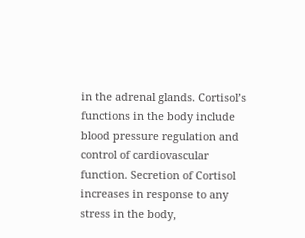in the adrenal glands. Cortisol’s functions in the body include blood pressure regulation and control of cardiovascular function. Secretion of Cortisol increases in response to any stress in the body,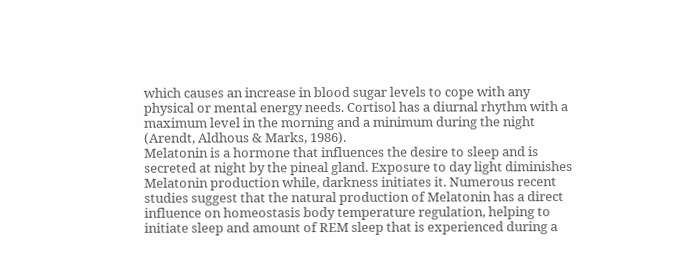which causes an increase in blood sugar levels to cope with any physical or mental energy needs. Cortisol has a diurnal rhythm with a maximum level in the morning and a minimum during the night (Arendt, Aldhous & Marks, 1986).
Melatonin is a hormone that influences the desire to sleep and is secreted at night by the pineal gland. Exposure to day light diminishes Melatonin production while, darkness initiates it. Numerous recent studies suggest that the natural production of Melatonin has a direct influence on homeostasis body temperature regulation, helping to initiate sleep and amount of REM sleep that is experienced during a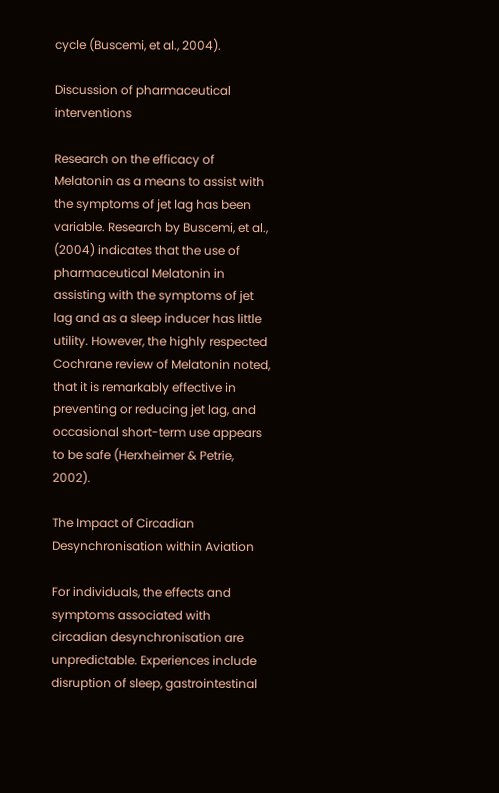cycle (Buscemi, et al., 2004).

Discussion of pharmaceutical interventions

Research on the efficacy of Melatonin as a means to assist with the symptoms of jet lag has been variable. Research by Buscemi, et al., (2004) indicates that the use of pharmaceutical Melatonin in assisting with the symptoms of jet lag and as a sleep inducer has little utility. However, the highly respected Cochrane review of Melatonin noted, that it is remarkably effective in preventing or reducing jet lag, and occasional short-term use appears to be safe (Herxheimer & Petrie, 2002).

The Impact of Circadian Desynchronisation within Aviation

For individuals, the effects and symptoms associated with circadian desynchronisation are unpredictable. Experiences include disruption of sleep, gastrointestinal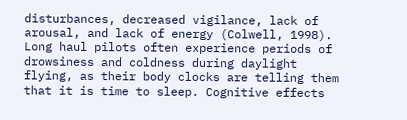disturbances, decreased vigilance, lack of arousal, and lack of energy (Colwell, 1998). Long haul pilots often experience periods of drowsiness and coldness during daylight flying, as their body clocks are telling them that it is time to sleep. Cognitive effects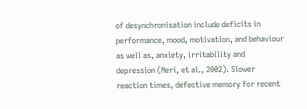of desynchronisation include deficits in performance, mood, motivation, and behaviour as well as, anxiety, irritability and depression (Neri, et al., 2002). Slower reaction times, defective memory for recent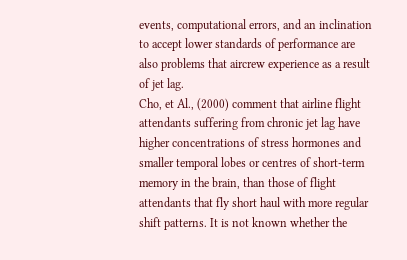events, computational errors, and an inclination to accept lower standards of performance are also problems that aircrew experience as a result of jet lag.
Cho, et Al., (2000) comment that airline flight attendants suffering from chronic jet lag have higher concentrations of stress hormones and smaller temporal lobes or centres of short-term memory in the brain, than those of flight attendants that fly short haul with more regular shift patterns. It is not known whether the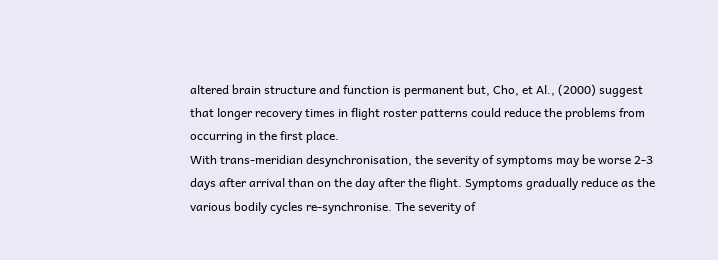altered brain structure and function is permanent but, Cho, et Al., (2000) suggest that longer recovery times in flight roster patterns could reduce the problems from occurring in the first place.
With trans-meridian desynchronisation, the severity of symptoms may be worse 2-3 days after arrival than on the day after the flight. Symptoms gradually reduce as the various bodily cycles re-synchronise. The severity of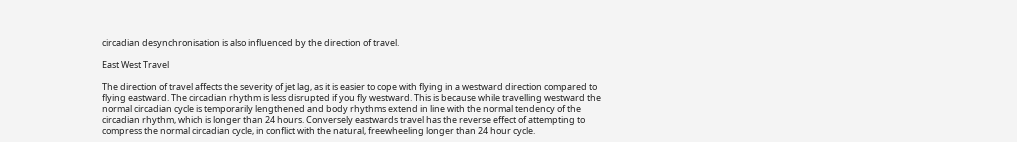circadian desynchronisation is also influenced by the direction of travel.

East West Travel

The direction of travel affects the severity of jet lag, as it is easier to cope with flying in a westward direction compared to flying eastward. The circadian rhythm is less disrupted if you fly westward. This is because while travelling westward the normal circadian cycle is temporarily lengthened and body rhythms extend in line with the normal tendency of the circadian rhythm, which is longer than 24 hours. Conversely eastwards travel has the reverse effect of attempting to compress the normal circadian cycle, in conflict with the natural, freewheeling longer than 24 hour cycle.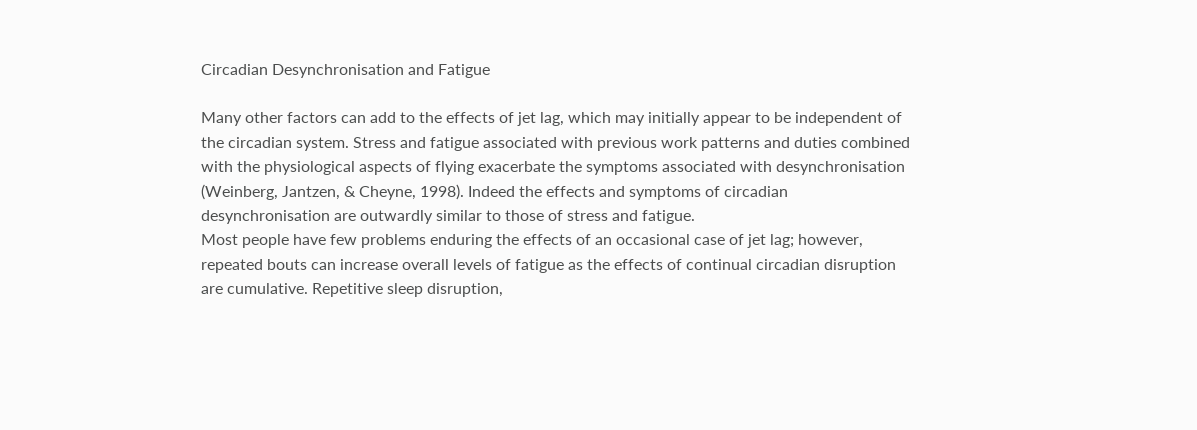Circadian Desynchronisation and Fatigue

Many other factors can add to the effects of jet lag, which may initially appear to be independent of the circadian system. Stress and fatigue associated with previous work patterns and duties combined with the physiological aspects of flying exacerbate the symptoms associated with desynchronisation (Weinberg, Jantzen, & Cheyne, 1998). Indeed the effects and symptoms of circadian desynchronisation are outwardly similar to those of stress and fatigue.
Most people have few problems enduring the effects of an occasional case of jet lag; however, repeated bouts can increase overall levels of fatigue as the effects of continual circadian disruption are cumulative. Repetitive sleep disruption,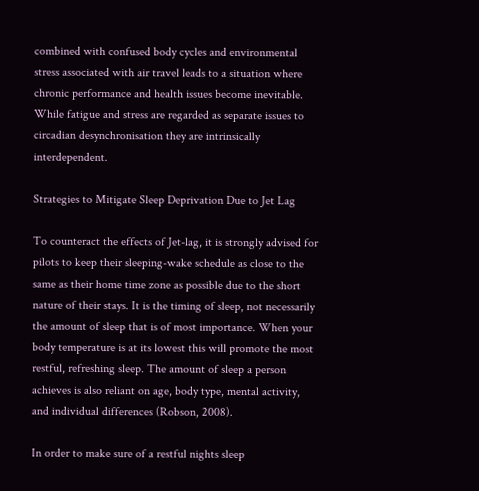combined with confused body cycles and environmental stress associated with air travel leads to a situation where chronic performance and health issues become inevitable. While fatigue and stress are regarded as separate issues to circadian desynchronisation they are intrinsically interdependent.

Strategies to Mitigate Sleep Deprivation Due to Jet Lag

To counteract the effects of Jet-lag, it is strongly advised for pilots to keep their sleeping-wake schedule as close to the same as their home time zone as possible due to the short nature of their stays. It is the timing of sleep, not necessarily the amount of sleep that is of most importance. When your body temperature is at its lowest this will promote the most restful, refreshing sleep. The amount of sleep a person achieves is also reliant on age, body type, mental activity, and individual differences (Robson, 2008).

In order to make sure of a restful nights sleep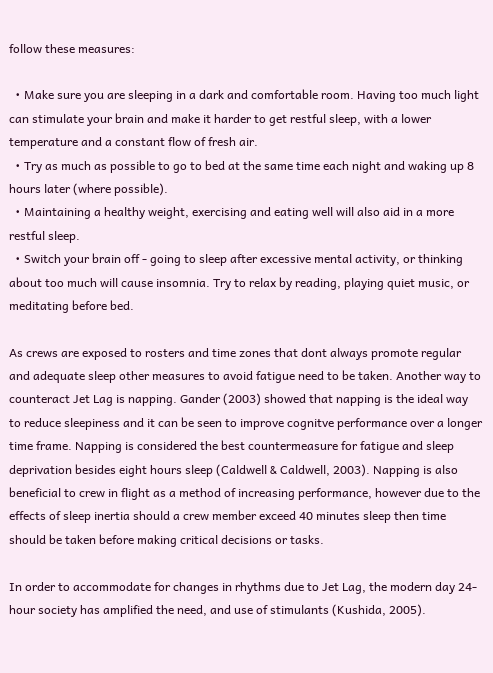follow these measures:

  • Make sure you are sleeping in a dark and comfortable room. Having too much light can stimulate your brain and make it harder to get restful sleep, with a lower temperature and a constant flow of fresh air.
  • Try as much as possible to go to bed at the same time each night and waking up 8 hours later (where possible).
  • Maintaining a healthy weight, exercising and eating well will also aid in a more restful sleep.
  • Switch your brain off - going to sleep after excessive mental activity, or thinking about too much will cause insomnia. Try to relax by reading, playing quiet music, or meditating before bed.

As crews are exposed to rosters and time zones that dont always promote regular and adequate sleep other measures to avoid fatigue need to be taken. Another way to counteract Jet Lag is napping. Gander (2003) showed that napping is the ideal way to reduce sleepiness and it can be seen to improve cognitve performance over a longer time frame. Napping is considered the best countermeasure for fatigue and sleep deprivation besides eight hours sleep (Caldwell & Caldwell, 2003). Napping is also beneficial to crew in flight as a method of increasing performance, however due to the effects of sleep inertia should a crew member exceed 40 minutes sleep then time should be taken before making critical decisions or tasks.

In order to accommodate for changes in rhythms due to Jet Lag, the modern day 24-hour society has amplified the need, and use of stimulants (Kushida, 2005).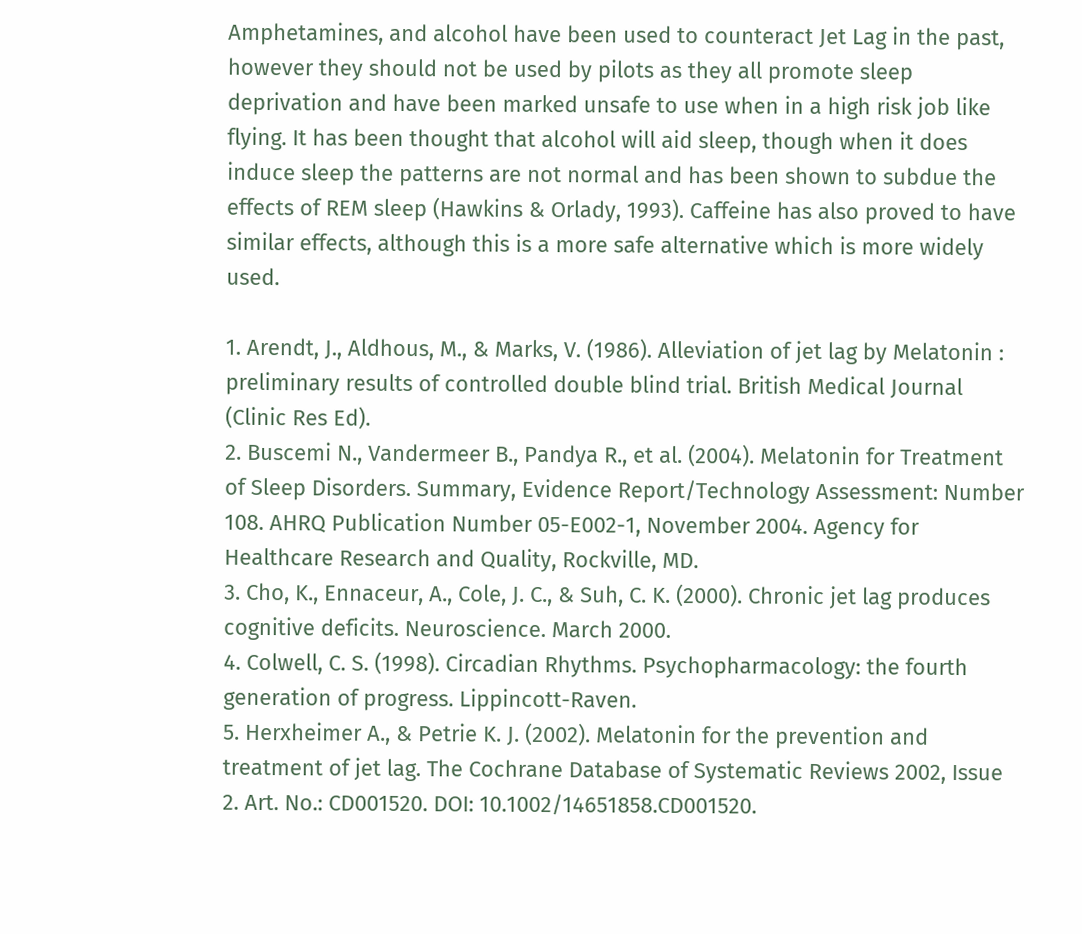Amphetamines, and alcohol have been used to counteract Jet Lag in the past, however they should not be used by pilots as they all promote sleep deprivation and have been marked unsafe to use when in a high risk job like flying. It has been thought that alcohol will aid sleep, though when it does induce sleep the patterns are not normal and has been shown to subdue the effects of REM sleep (Hawkins & Orlady, 1993). Caffeine has also proved to have similar effects, although this is a more safe alternative which is more widely used.

1. Arendt, J., Aldhous, M., & Marks, V. (1986). Alleviation of jet lag by Melatonin : preliminary results of controlled double blind trial. British Medical Journal (Clinic Res Ed).
2. Buscemi N., Vandermeer B., Pandya R., et al. (2004). Melatonin for Treatment of Sleep Disorders. Summary, Evidence Report/Technology Assessment: Number 108. AHRQ Publication Number 05-E002-1, November 2004. Agency for Healthcare Research and Quality, Rockville, MD.
3. Cho, K., Ennaceur, A., Cole, J. C., & Suh, C. K. (2000). Chronic jet lag produces cognitive deficits. Neuroscience. March 2000.
4. Colwell, C. S. (1998). Circadian Rhythms. Psychopharmacology: the fourth generation of progress. Lippincott-Raven.
5. Herxheimer A., & Petrie K. J. (2002). Melatonin for the prevention and treatment of jet lag. The Cochrane Database of Systematic Reviews 2002, Issue 2. Art. No.: CD001520. DOI: 10.1002/14651858.CD001520.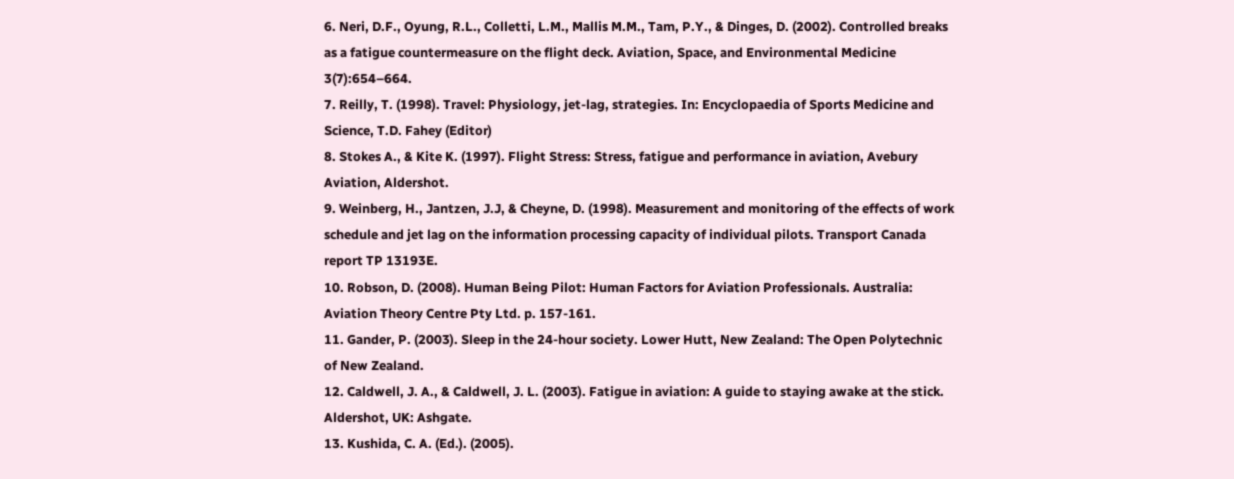6. Neri, D.F., Oyung, R.L., Colletti, L.M., Mallis M.M., Tam, P.Y., & Dinges, D. (2002). Controlled breaks as a fatigue countermeasure on the flight deck. Aviation, Space, and Environmental Medicine 3(7):654–664.
7. Reilly, T. (1998). Travel: Physiology, jet-lag, strategies. In: Encyclopaedia of Sports Medicine and Science, T.D. Fahey (Editor)
8. Stokes A., & Kite K. (1997). Flight Stress: Stress, fatigue and performance in aviation, Avebury Aviation, Aldershot.
9. Weinberg, H., Jantzen, J.J, & Cheyne, D. (1998). Measurement and monitoring of the effects of work schedule and jet lag on the information processing capacity of individual pilots. Transport Canada report TP 13193E.
10. Robson, D. (2008). Human Being Pilot: Human Factors for Aviation Professionals. Australia: Aviation Theory Centre Pty Ltd. p. 157-161.
11. Gander, P. (2003). Sleep in the 24-hour society. Lower Hutt, New Zealand: The Open Polytechnic of New Zealand.
12. Caldwell, J. A., & Caldwell, J. L. (2003). Fatigue in aviation: A guide to staying awake at the stick. Aldershot, UK: Ashgate.
13. Kushida, C. A. (Ed.). (2005).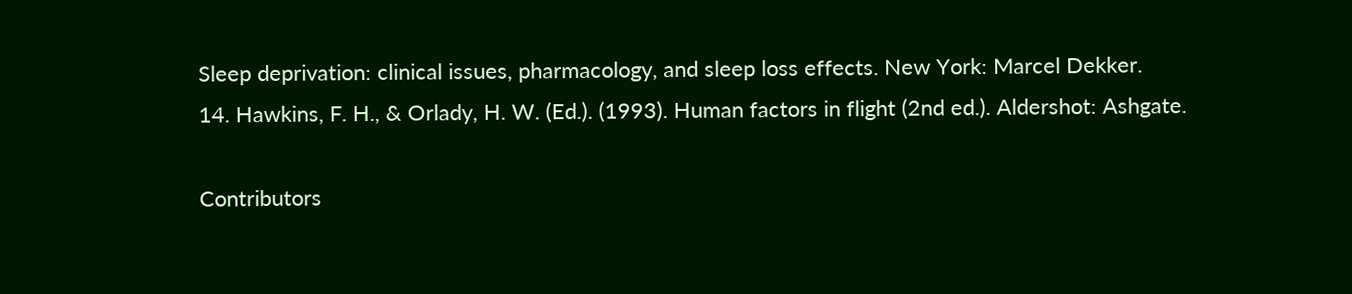Sleep deprivation: clinical issues, pharmacology, and sleep loss effects. New York: Marcel Dekker.
14. Hawkins, F. H., & Orlady, H. W. (Ed.). (1993). Human factors in flight (2nd ed.). Aldershot: Ashgate.

Contributors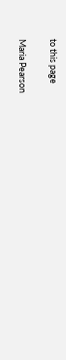to this page

Maria Pearson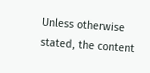Unless otherwise stated, the content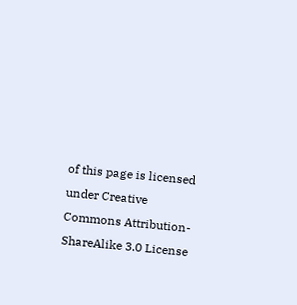of this page is licensed under Creative Commons Attribution-ShareAlike 3.0 License